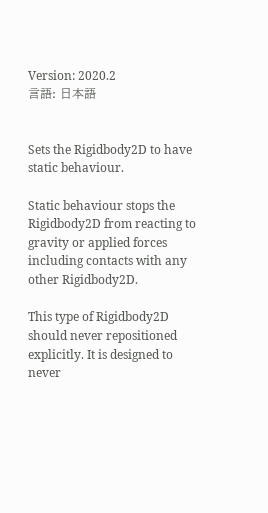Version: 2020.2
言語: 日本語


Sets the Rigidbody2D to have static behaviour.

Static behaviour stops the Rigidbody2D from reacting to gravity or applied forces including contacts with any other Rigidbody2D.

This type of Rigidbody2D should never repositioned explicitly. It is designed to never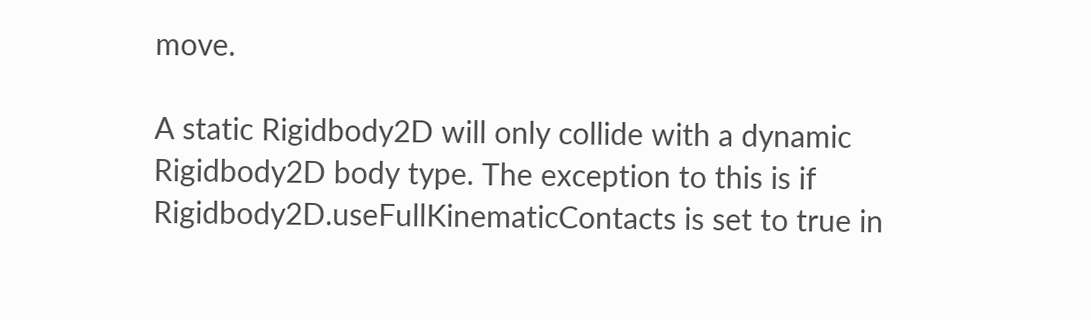move.

A static Rigidbody2D will only collide with a dynamic Rigidbody2D body type. The exception to this is if Rigidbody2D.useFullKinematicContacts is set to true in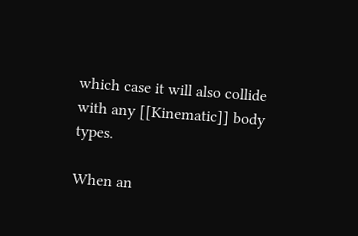which case it will also collide with any [[Kinematic]] body types.

When an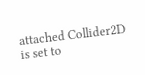attached Collider2D is set to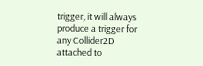trigger, it will always produce a trigger for any Collider2D attached to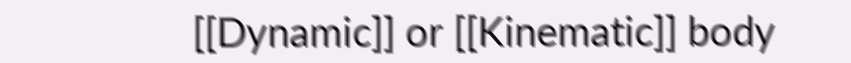[[Dynamic]] or [[Kinematic]] body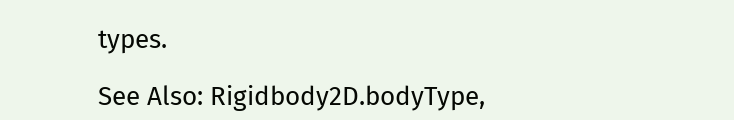types.

See Also: Rigidbody2D.bodyType,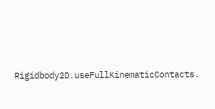Rigidbody2D.useFullKinematicContacts.